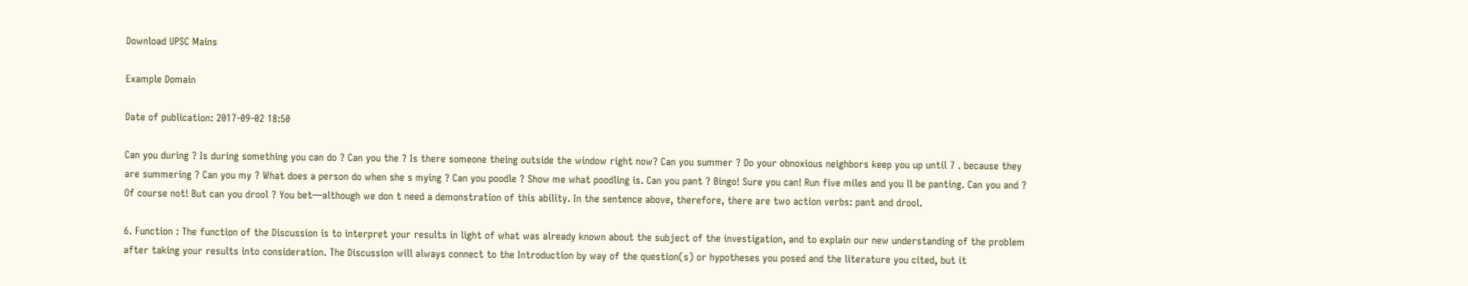Download UPSC Mains

Example Domain

Date of publication: 2017-09-02 18:50

Can you during ? Is during something you can do ? Can you the ? Is there someone theing outside the window right now? Can you summer ? Do your obnoxious neighbors keep you up until 7 . because they are summering ? Can you my ? What does a person do when she s mying ? Can you poodle ? Show me what poodling is. Can you pant ? Bingo! Sure you can! Run five miles and you ll be panting. Can you and ? Of course not! But can you drool ? You bet—although we don t need a demonstration of this ability. In the sentence above, therefore, there are two action verbs: pant and drool.

6. Function : The function of the Discussion is to interpret your results in light of what was already known about the subject of the investigation, and to explain our new understanding of the problem after taking your results into consideration. The Discussion will always connect to the Introduction by way of the question(s) or hypotheses you posed and the literature you cited, but it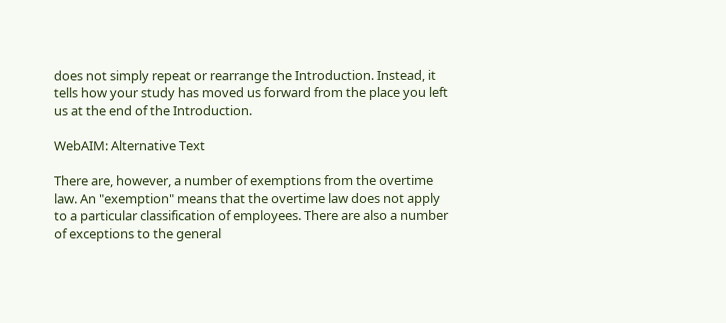does not simply repeat or rearrange the Introduction. Instead, it tells how your study has moved us forward from the place you left us at the end of the Introduction.

WebAIM: Alternative Text

There are, however, a number of exemptions from the overtime law. An "exemption" means that the overtime law does not apply to a particular classification of employees. There are also a number of exceptions to the general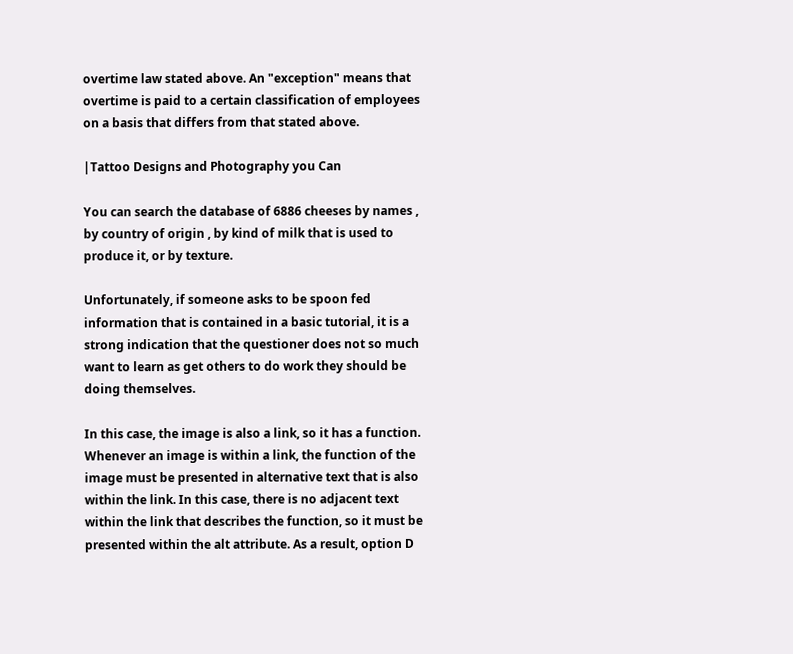overtime law stated above. An "exception" means that overtime is paid to a certain classification of employees on a basis that differs from that stated above.

|Tattoo Designs and Photography you Can

You can search the database of 6886 cheeses by names , by country of origin , by kind of milk that is used to produce it, or by texture.

Unfortunately, if someone asks to be spoon fed information that is contained in a basic tutorial, it is a strong indication that the questioner does not so much want to learn as get others to do work they should be doing themselves.

In this case, the image is also a link, so it has a function. Whenever an image is within a link, the function of the image must be presented in alternative text that is also within the link. In this case, there is no adjacent text within the link that describes the function, so it must be presented within the alt attribute. As a result, option D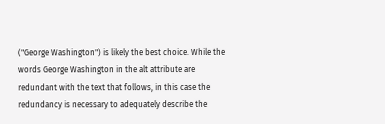("George Washington") is likely the best choice. While the words George Washington in the alt attribute are redundant with the text that follows, in this case the redundancy is necessary to adequately describe the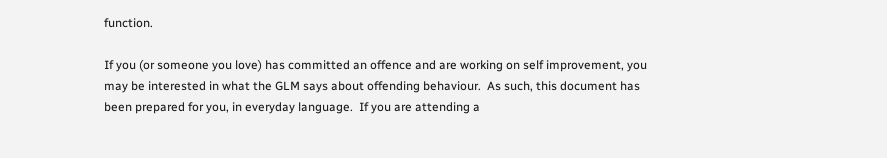function.

If you (or someone you love) has committed an offence and are working on self improvement, you may be interested in what the GLM says about offending behaviour.  As such, this document has been prepared for you, in everyday language.  If you are attending a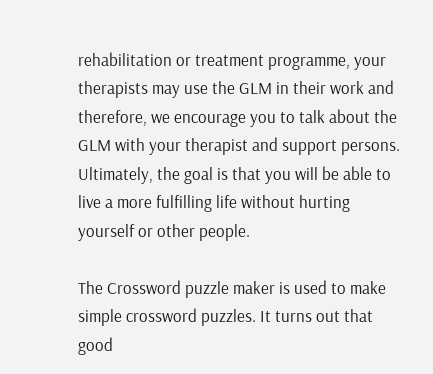rehabilitation or treatment programme, your therapists may use the GLM in their work and therefore, we encourage you to talk about the GLM with your therapist and support persons.  Ultimately, the goal is that you will be able to live a more fulfilling life without hurting yourself or other people.

The Crossword puzzle maker is used to make simple crossword puzzles. It turns out that good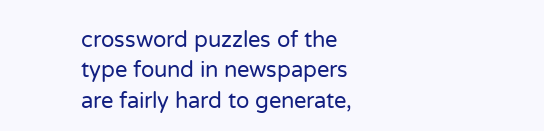crossword puzzles of the type found in newspapers are fairly hard to generate,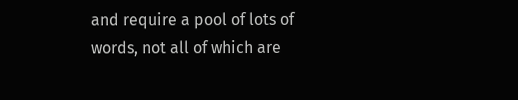and require a pool of lots of words, not all of which are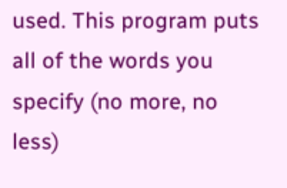used. This program puts all of the words you specify (no more, no less)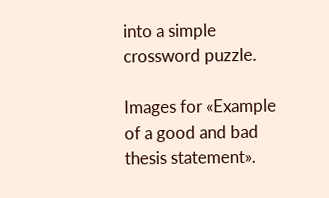into a simple crossword puzzle.

Images for «Example of a good and bad thesis statement».